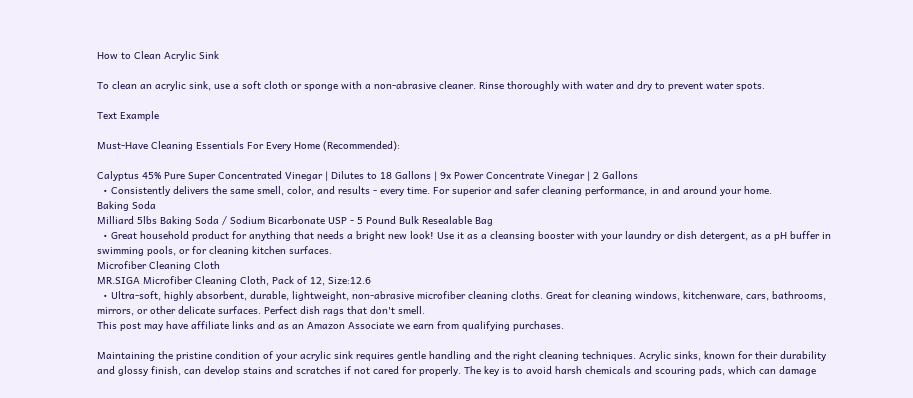How to Clean Acrylic Sink

To clean an acrylic sink, use a soft cloth or sponge with a non-abrasive cleaner. Rinse thoroughly with water and dry to prevent water spots.

Text Example

Must-Have Cleaning Essentials For Every Home (Recommended):

Calyptus 45% Pure Super Concentrated Vinegar | Dilutes to 18 Gallons | 9x Power Concentrate Vinegar | 2 Gallons
  • Consistently delivers the same smell, color, and results - every time. For superior and safer cleaning performance, in and around your home.
Baking Soda
Milliard 5lbs Baking Soda / Sodium Bicarbonate USP - 5 Pound Bulk Resealable Bag
  • Great household product for anything that needs a bright new look! Use it as a cleansing booster with your laundry or dish detergent, as a pH buffer in swimming pools, or for cleaning kitchen surfaces.
Microfiber Cleaning Cloth
MR.SIGA Microfiber Cleaning Cloth, Pack of 12, Size:12.6
  • Ultra-soft, highly absorbent, durable, lightweight, non-abrasive microfiber cleaning cloths. Great for cleaning windows, kitchenware, cars, bathrooms, mirrors, or other delicate surfaces. Perfect dish rags that don't smell.
This post may have affiliate links and as an Amazon Associate we earn from qualifying purchases.

Maintaining the pristine condition of your acrylic sink requires gentle handling and the right cleaning techniques. Acrylic sinks, known for their durability and glossy finish, can develop stains and scratches if not cared for properly. The key is to avoid harsh chemicals and scouring pads, which can damage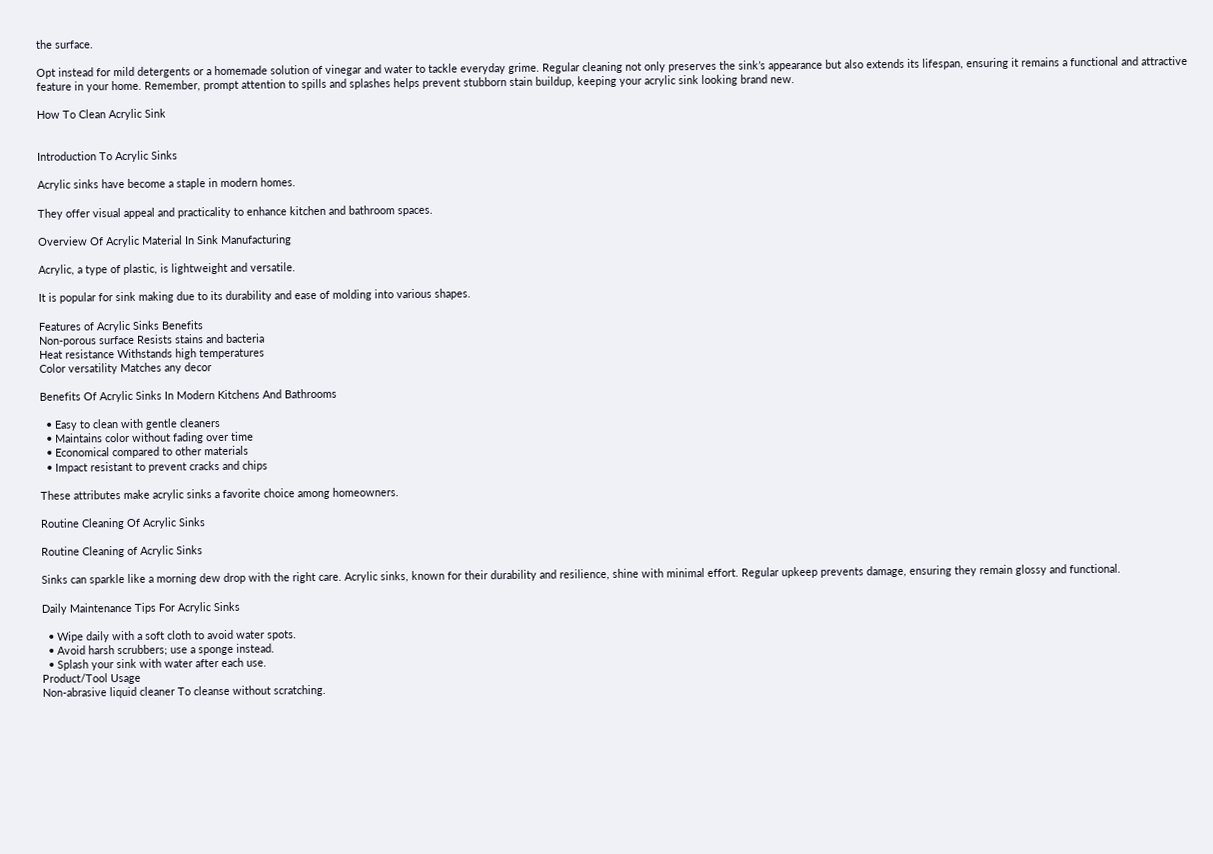the surface.

Opt instead for mild detergents or a homemade solution of vinegar and water to tackle everyday grime. Regular cleaning not only preserves the sink’s appearance but also extends its lifespan, ensuring it remains a functional and attractive feature in your home. Remember, prompt attention to spills and splashes helps prevent stubborn stain buildup, keeping your acrylic sink looking brand new.

How To Clean Acrylic Sink


Introduction To Acrylic Sinks

Acrylic sinks have become a staple in modern homes.

They offer visual appeal and practicality to enhance kitchen and bathroom spaces.

Overview Of Acrylic Material In Sink Manufacturing

Acrylic, a type of plastic, is lightweight and versatile.

It is popular for sink making due to its durability and ease of molding into various shapes.

Features of Acrylic Sinks Benefits
Non-porous surface Resists stains and bacteria
Heat resistance Withstands high temperatures
Color versatility Matches any decor

Benefits Of Acrylic Sinks In Modern Kitchens And Bathrooms

  • Easy to clean with gentle cleaners
  • Maintains color without fading over time
  • Economical compared to other materials
  • Impact resistant to prevent cracks and chips

These attributes make acrylic sinks a favorite choice among homeowners.

Routine Cleaning Of Acrylic Sinks

Routine Cleaning of Acrylic Sinks

Sinks can sparkle like a morning dew drop with the right care. Acrylic sinks, known for their durability and resilience, shine with minimal effort. Regular upkeep prevents damage, ensuring they remain glossy and functional.

Daily Maintenance Tips For Acrylic Sinks

  • Wipe daily with a soft cloth to avoid water spots.
  • Avoid harsh scrubbers; use a sponge instead.
  • Splash your sink with water after each use.
Product/Tool Usage
Non-abrasive liquid cleaner To cleanse without scratching.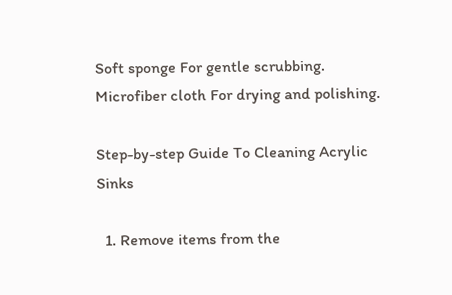Soft sponge For gentle scrubbing.
Microfiber cloth For drying and polishing.

Step-by-step Guide To Cleaning Acrylic Sinks

  1. Remove items from the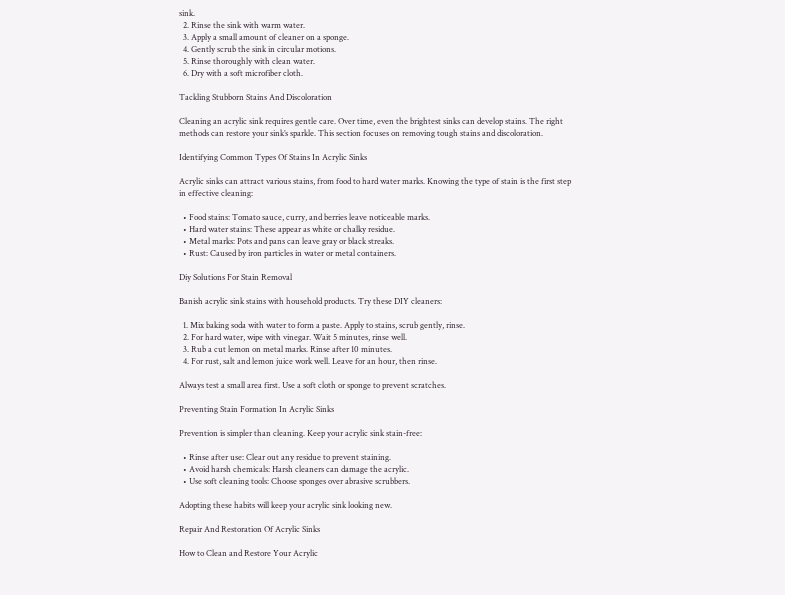sink.
  2. Rinse the sink with warm water.
  3. Apply a small amount of cleaner on a sponge.
  4. Gently scrub the sink in circular motions.
  5. Rinse thoroughly with clean water.
  6. Dry with a soft microfiber cloth.

Tackling Stubborn Stains And Discoloration

Cleaning an acrylic sink requires gentle care. Over time, even the brightest sinks can develop stains. The right methods can restore your sink’s sparkle. This section focuses on removing tough stains and discoloration.

Identifying Common Types Of Stains In Acrylic Sinks

Acrylic sinks can attract various stains, from food to hard water marks. Knowing the type of stain is the first step in effective cleaning:

  • Food stains: Tomato sauce, curry, and berries leave noticeable marks.
  • Hard water stains: These appear as white or chalky residue.
  • Metal marks: Pots and pans can leave gray or black streaks.
  • Rust: Caused by iron particles in water or metal containers.

Diy Solutions For Stain Removal

Banish acrylic sink stains with household products. Try these DIY cleaners:

  1. Mix baking soda with water to form a paste. Apply to stains, scrub gently, rinse.
  2. For hard water, wipe with vinegar. Wait 5 minutes, rinse well.
  3. Rub a cut lemon on metal marks. Rinse after 10 minutes.
  4. For rust, salt and lemon juice work well. Leave for an hour, then rinse.

Always test a small area first. Use a soft cloth or sponge to prevent scratches.

Preventing Stain Formation In Acrylic Sinks

Prevention is simpler than cleaning. Keep your acrylic sink stain-free:

  • Rinse after use: Clear out any residue to prevent staining.
  • Avoid harsh chemicals: Harsh cleaners can damage the acrylic.
  • Use soft cleaning tools: Choose sponges over abrasive scrubbers.

Adopting these habits will keep your acrylic sink looking new.

Repair And Restoration Of Acrylic Sinks

How to Clean and Restore Your Acrylic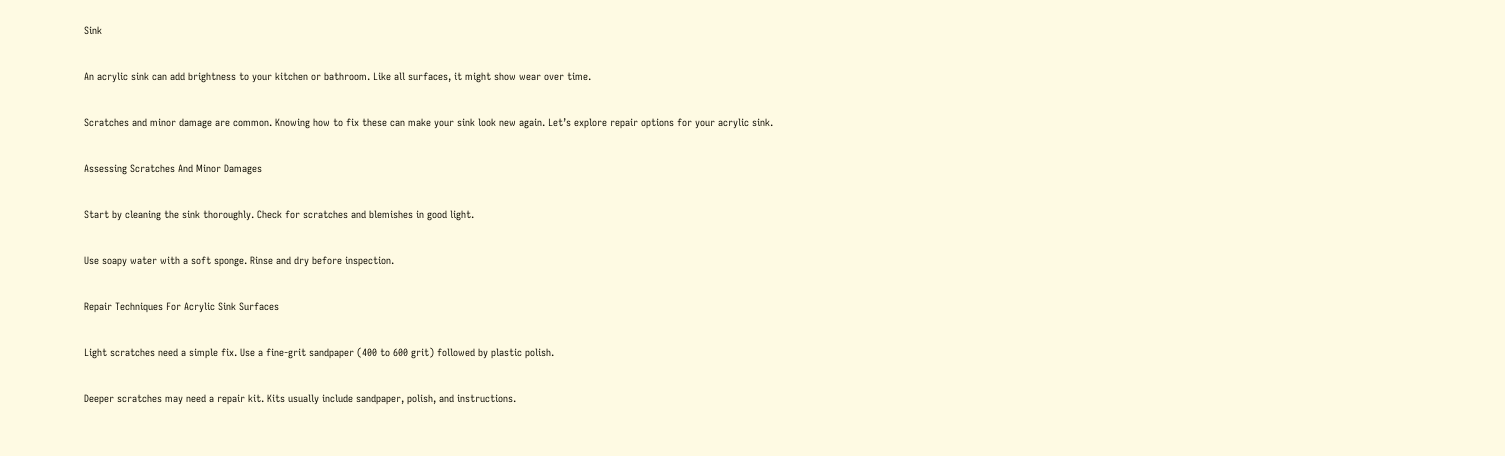Sink

An acrylic sink can add brightness to your kitchen or bathroom. Like all surfaces, it might show wear over time.

Scratches and minor damage are common. Knowing how to fix these can make your sink look new again. Let’s explore repair options for your acrylic sink.

Assessing Scratches And Minor Damages

Start by cleaning the sink thoroughly. Check for scratches and blemishes in good light.

Use soapy water with a soft sponge. Rinse and dry before inspection.

Repair Techniques For Acrylic Sink Surfaces

Light scratches need a simple fix. Use a fine-grit sandpaper (400 to 600 grit) followed by plastic polish.

Deeper scratches may need a repair kit. Kits usually include sandpaper, polish, and instructions.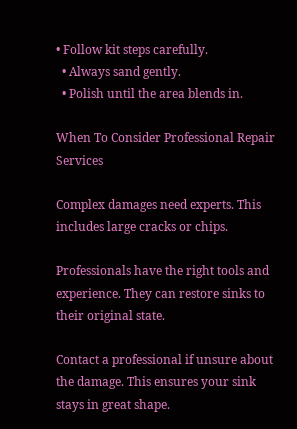• Follow kit steps carefully.
  • Always sand gently.
  • Polish until the area blends in.

When To Consider Professional Repair Services

Complex damages need experts. This includes large cracks or chips.

Professionals have the right tools and experience. They can restore sinks to their original state.

Contact a professional if unsure about the damage. This ensures your sink stays in great shape.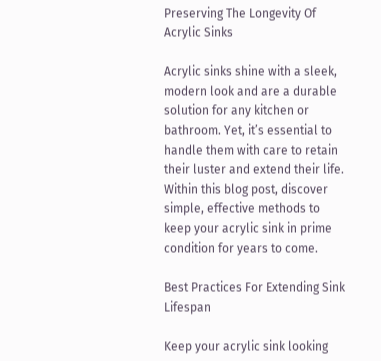Preserving The Longevity Of Acrylic Sinks

Acrylic sinks shine with a sleek, modern look and are a durable solution for any kitchen or bathroom. Yet, it’s essential to handle them with care to retain their luster and extend their life. Within this blog post, discover simple, effective methods to keep your acrylic sink in prime condition for years to come.

Best Practices For Extending Sink Lifespan

Keep your acrylic sink looking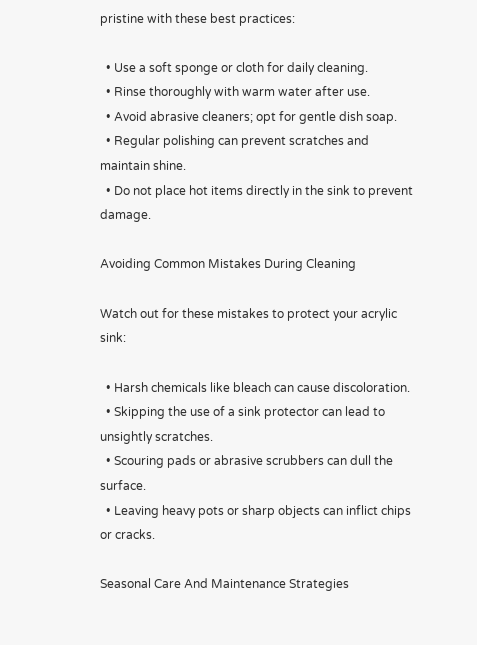pristine with these best practices:

  • Use a soft sponge or cloth for daily cleaning.
  • Rinse thoroughly with warm water after use.
  • Avoid abrasive cleaners; opt for gentle dish soap.
  • Regular polishing can prevent scratches and maintain shine.
  • Do not place hot items directly in the sink to prevent damage.

Avoiding Common Mistakes During Cleaning

Watch out for these mistakes to protect your acrylic sink:

  • Harsh chemicals like bleach can cause discoloration.
  • Skipping the use of a sink protector can lead to unsightly scratches.
  • Scouring pads or abrasive scrubbers can dull the surface.
  • Leaving heavy pots or sharp objects can inflict chips or cracks.

Seasonal Care And Maintenance Strategies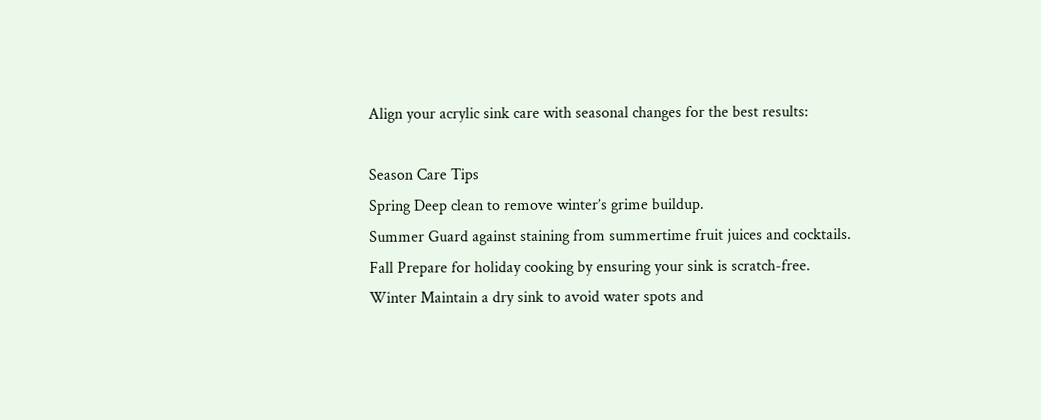Align your acrylic sink care with seasonal changes for the best results:

Season Care Tips
Spring Deep clean to remove winter’s grime buildup.
Summer Guard against staining from summertime fruit juices and cocktails.
Fall Prepare for holiday cooking by ensuring your sink is scratch-free.
Winter Maintain a dry sink to avoid water spots and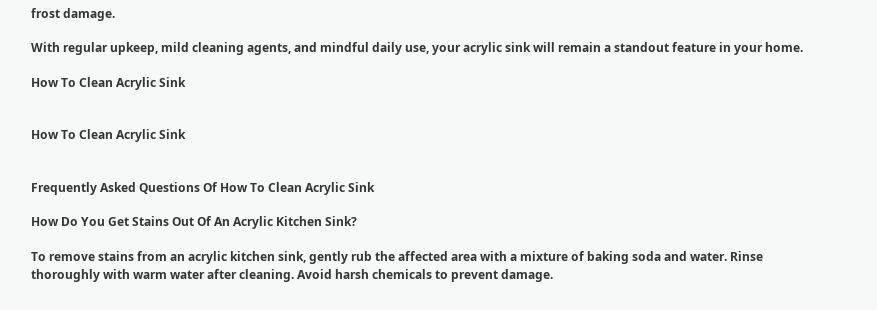frost damage.

With regular upkeep, mild cleaning agents, and mindful daily use, your acrylic sink will remain a standout feature in your home.

How To Clean Acrylic Sink


How To Clean Acrylic Sink


Frequently Asked Questions Of How To Clean Acrylic Sink

How Do You Get Stains Out Of An Acrylic Kitchen Sink?

To remove stains from an acrylic kitchen sink, gently rub the affected area with a mixture of baking soda and water. Rinse thoroughly with warm water after cleaning. Avoid harsh chemicals to prevent damage.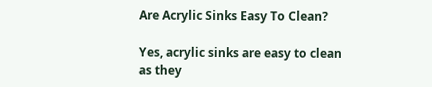Are Acrylic Sinks Easy To Clean?

Yes, acrylic sinks are easy to clean as they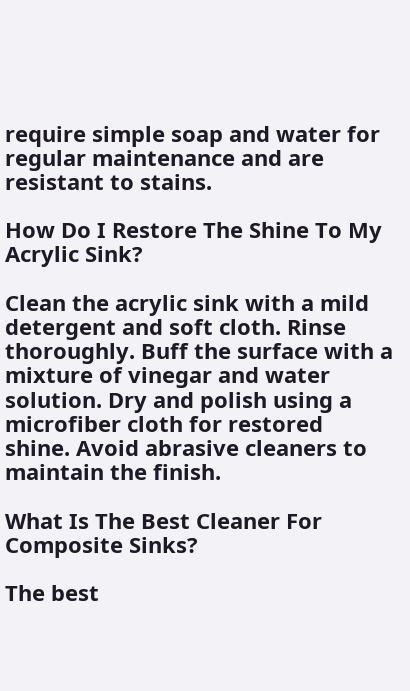require simple soap and water for regular maintenance and are resistant to stains.

How Do I Restore The Shine To My Acrylic Sink?

Clean the acrylic sink with a mild detergent and soft cloth. Rinse thoroughly. Buff the surface with a mixture of vinegar and water solution. Dry and polish using a microfiber cloth for restored shine. Avoid abrasive cleaners to maintain the finish.

What Is The Best Cleaner For Composite Sinks?

The best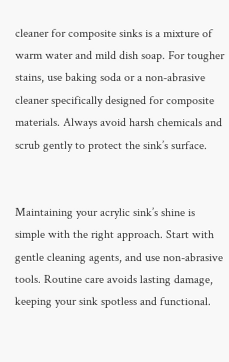cleaner for composite sinks is a mixture of warm water and mild dish soap. For tougher stains, use baking soda or a non-abrasive cleaner specifically designed for composite materials. Always avoid harsh chemicals and scrub gently to protect the sink’s surface.


Maintaining your acrylic sink’s shine is simple with the right approach. Start with gentle cleaning agents, and use non-abrasive tools. Routine care avoids lasting damage, keeping your sink spotless and functional.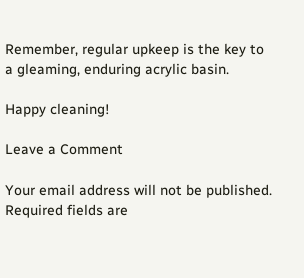Remember, regular upkeep is the key to a gleaming, enduring acrylic basin.

Happy cleaning!

Leave a Comment

Your email address will not be published. Required fields are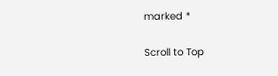marked *

Scroll to Top